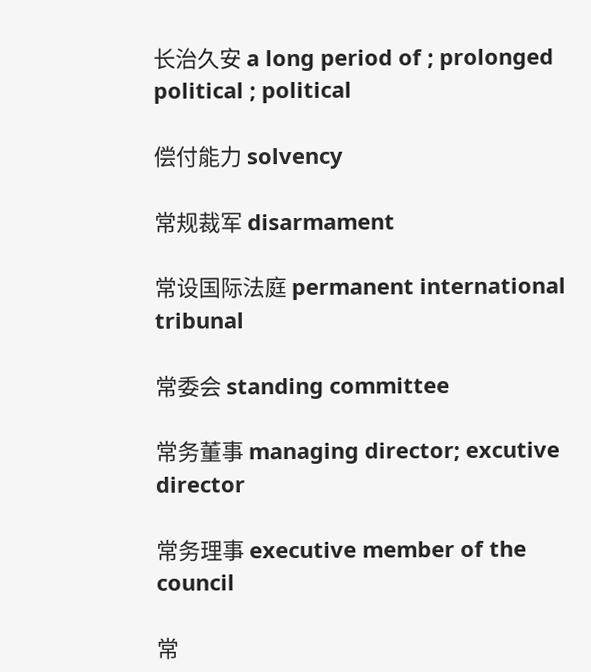长治久安 a long period of ; prolonged political ; political

偿付能力 solvency

常规裁军 disarmament

常设国际法庭 permanent international tribunal

常委会 standing committee

常务董事 managing director; excutive director

常务理事 executive member of the council

常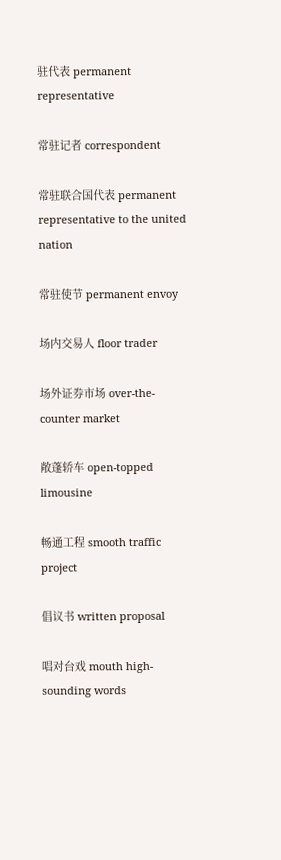驻代表 permanent representative

常驻记者 correspondent

常驻联合国代表 permanent representative to the united nation

常驻使节 permanent envoy

场内交易人 floor trader

场外证券市场 over-the-counter market

敞蓬轿车 open-topped limousine

畅通工程 smooth traffic project

倡议书 written proposal

唱对台戏 mouth high-sounding words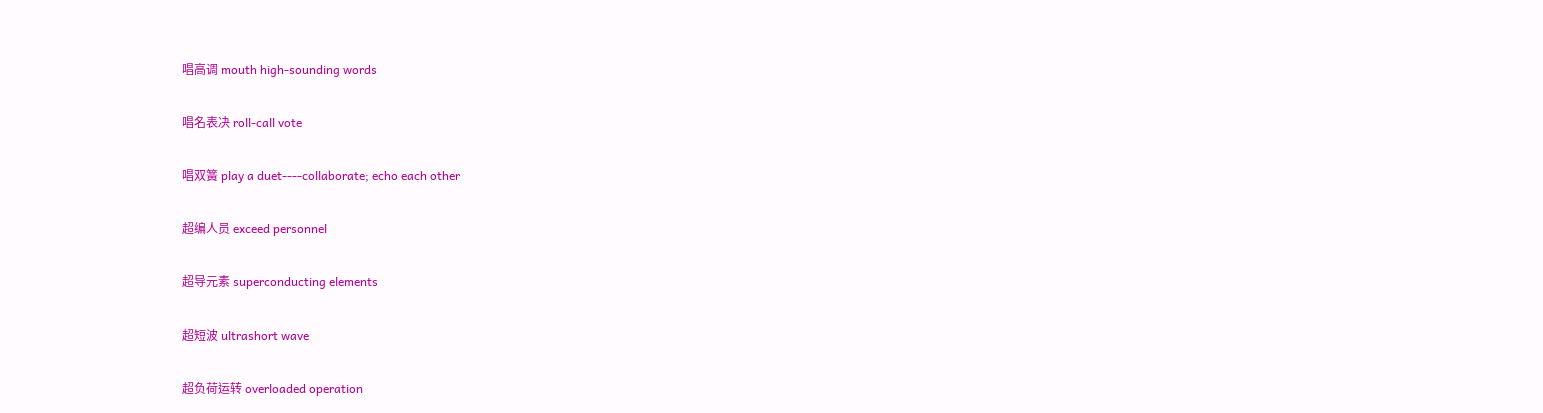唱高调 mouth high-sounding words

唱名表决 roll-call vote

唱双簧 play a duet----collaborate; echo each other

超编人员 exceed personnel

超导元素 superconducting elements

超短波 ultrashort wave

超负荷运转 overloaded operation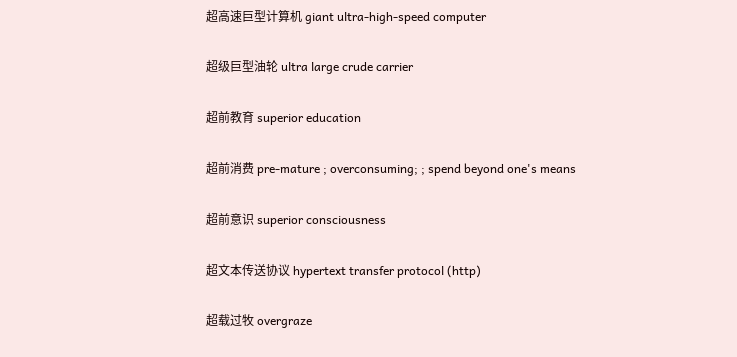超高速巨型计算机 giant ultra-high-speed computer

超级巨型油轮 ultra large crude carrier

超前教育 superior education

超前消费 pre-mature ; overconsuming; ; spend beyond one's means

超前意识 superior consciousness

超文本传送协议 hypertext transfer protocol (http)

超载过牧 overgraze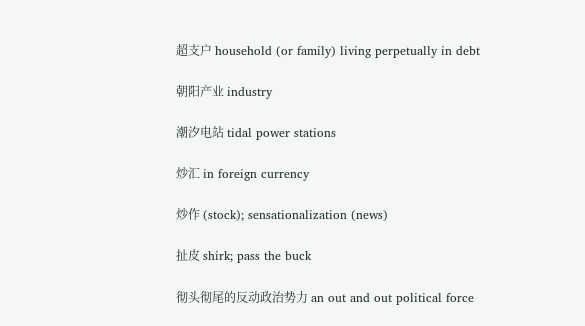超支户 household (or family) living perpetually in debt

朝阳产业 industry

潮汐电站 tidal power stations

炒汇 in foreign currency

炒作 (stock); sensationalization (news)

扯皮 shirk; pass the buck

彻头彻尾的反动政治势力 an out and out political force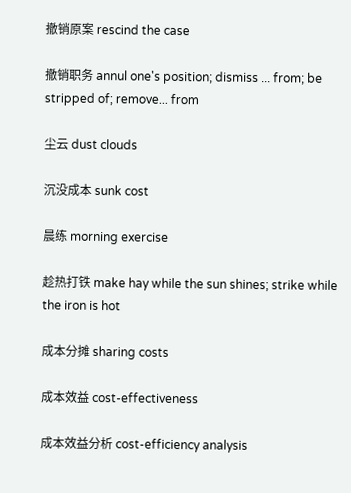撤销原案 rescind the case

撤销职务 annul one's position; dismiss ... from; be stripped of; remove... from

尘云 dust clouds

沉没成本 sunk cost

晨练 morning exercise

趁热打铁 make hay while the sun shines; strike while the iron is hot

成本分摊 sharing costs

成本效益 cost-effectiveness

成本效益分析 cost-efficiency analysis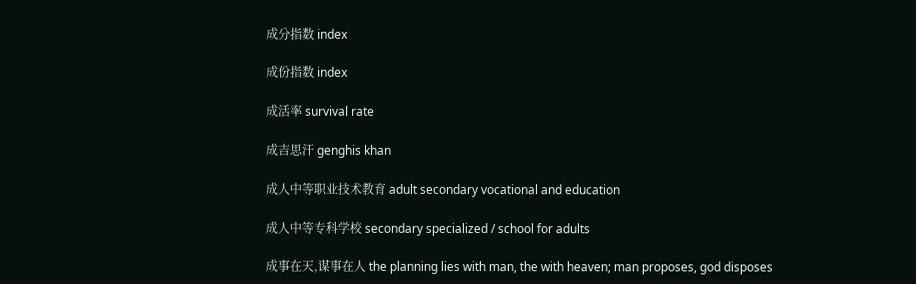成分指数 index

成份指数 index

成活率 survival rate

成吉思汗 genghis khan

成人中等职业技术教育 adult secondary vocational and education

成人中等专科学校 secondary specialized / school for adults

成事在天,谋事在人 the planning lies with man, the with heaven; man proposes, god disposes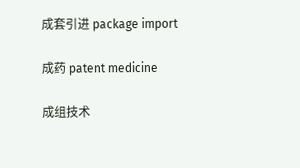成套引进 package import

成药 patent medicine

成组技术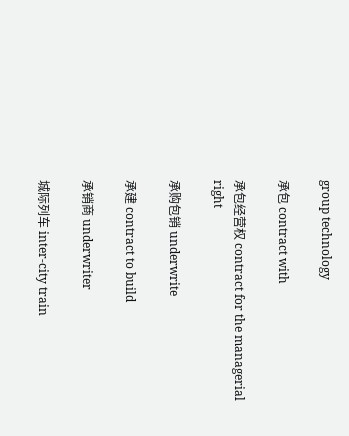group technology

承包 contract with

承包经营权 contract for the managerial right

承购包销 underwrite

承建 contract to build

承销商 underwriter

城际列车 inter-city train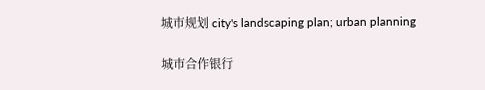城市规划 city's landscaping plan; urban planning

城市合作银行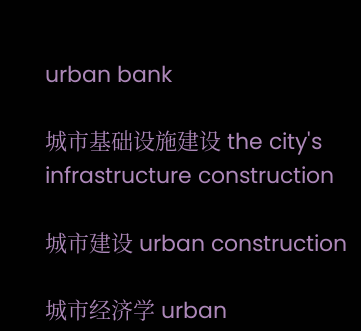urban bank

城市基础设施建设 the city's infrastructure construction

城市建设 urban construction

城市经济学 urban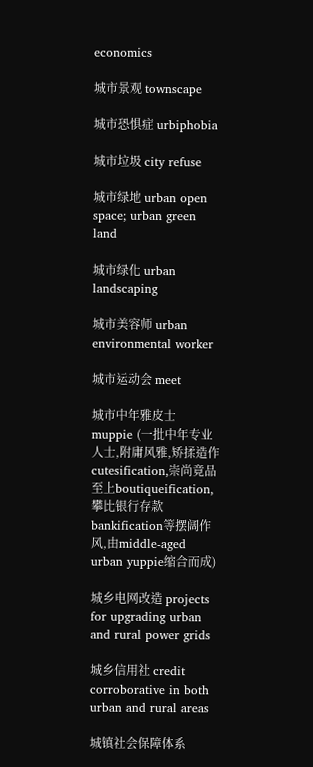economics

城市景观 townscape

城市恐惧症 urbiphobia

城市垃圾 city refuse

城市绿地 urban open space; urban green land

城市绿化 urban landscaping

城市美容师 urban environmental worker

城市运动会 meet

城市中年雅皮士 muppie (一批中年专业人士,附庸风雅,矫揉造作cutesification,崇尚竟品至上boutiqueification,攀比银行存款bankification等摆阔作风,由middle-aged urban yuppie缩合而成)

城乡电网改造 projects for upgrading urban and rural power grids

城乡信用社 credit corroborative in both urban and rural areas

城镇社会保障体系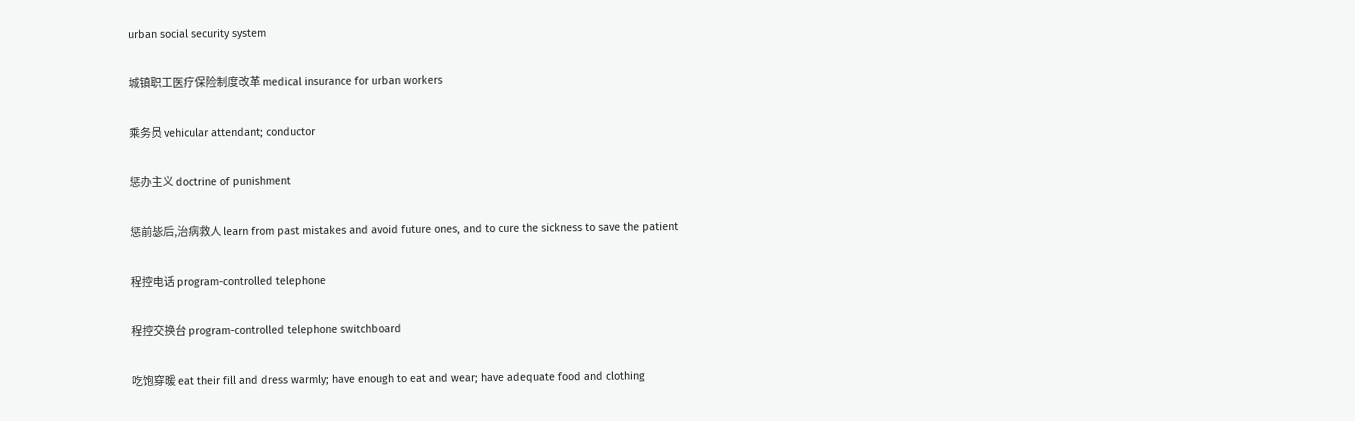urban social security system

城镇职工医疗保险制度改革 medical insurance for urban workers

乘务员 vehicular attendant; conductor

惩办主义 doctrine of punishment

惩前毖后,治病救人 learn from past mistakes and avoid future ones, and to cure the sickness to save the patient

程控电话 program-controlled telephone

程控交换台 program-controlled telephone switchboard

吃饱穿暖 eat their fill and dress warmly; have enough to eat and wear; have adequate food and clothing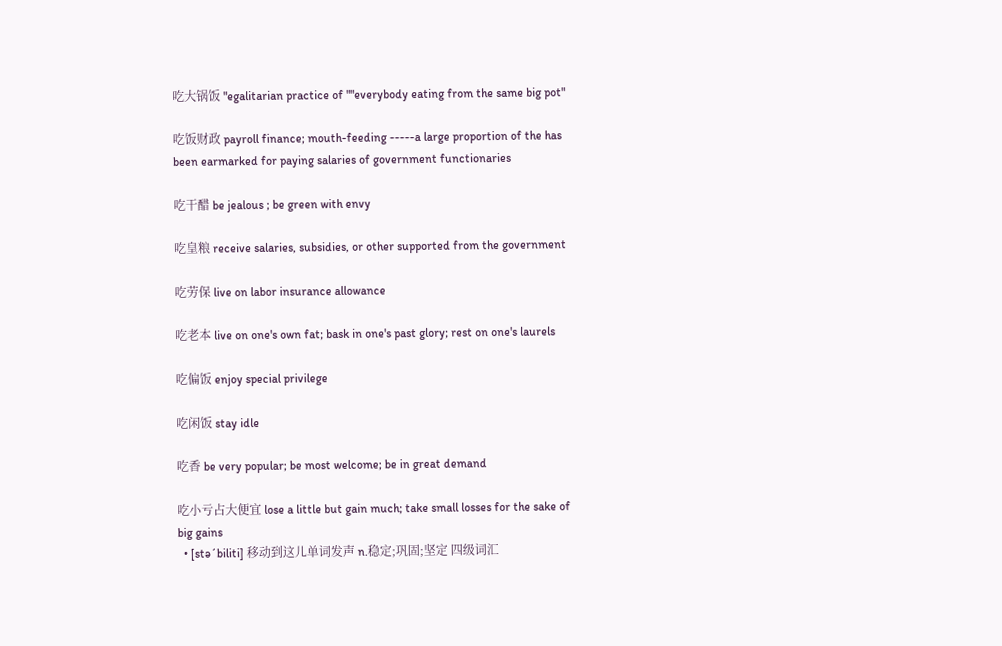吃大锅饭 "egalitarian practice of ""everybody eating from the same big pot"

吃饭财政 payroll finance; mouth-feeding -----a large proportion of the has been earmarked for paying salaries of government functionaries

吃干醋 be jealous ; be green with envy

吃皇粮 receive salaries, subsidies, or other supported from the government

吃劳保 live on labor insurance allowance

吃老本 live on one's own fat; bask in one's past glory; rest on one's laurels

吃偏饭 enjoy special privilege

吃闲饭 stay idle

吃香 be very popular; be most welcome; be in great demand

吃小亏占大便宜 lose a little but gain much; take small losses for the sake of big gains
  • [stə´biliti] 移动到这儿单词发声 n.稳定;巩固;坚定 四级词汇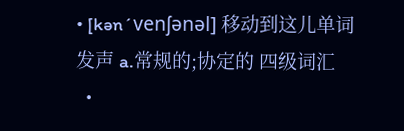• [kən´venʃənəl] 移动到这儿单词发声 a.常规的;协定的 四级词汇
  •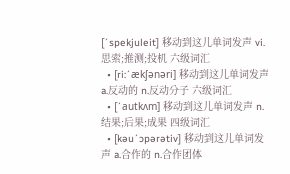[´spekjuleit] 移动到这儿单词发声 vi.思索;推测;投机 六级词汇
  • [ri:´ækʃənəri] 移动到这儿单词发声 a.反动的 n.反动分子 六级词汇
  • [´autkʌm] 移动到这儿单词发声 n.结果;后果;成果 四级词汇
  • [kəu´ɔpərətiv] 移动到这儿单词发声 a.合作的 n.合作团体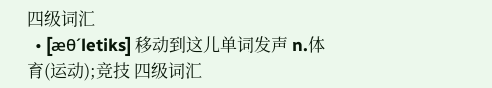四级词汇
  • [æθ´letiks] 移动到这儿单词发声 n.体育(运动);竞技 四级词汇